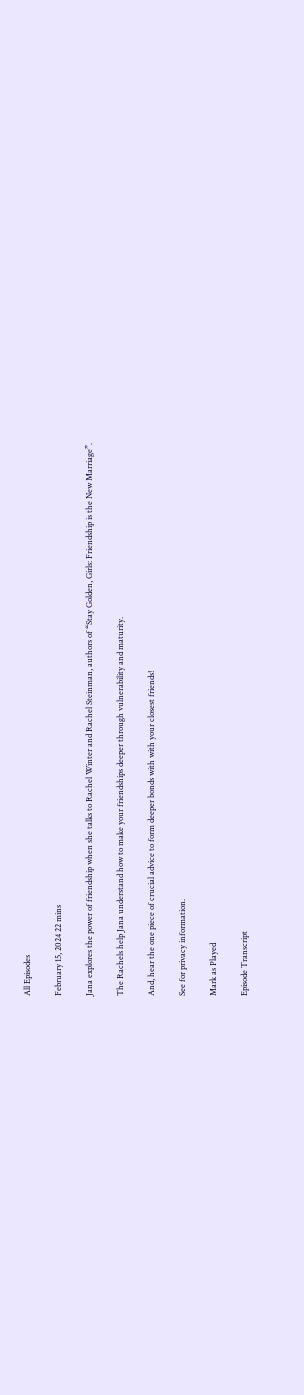All Episodes

February 15, 2024 22 mins

Jana explores the power of friendship when she talks to Rachel Winter and Rachel Steinman, authors of “Stay Golden, Girls: Friendship is the New Marriage”.

The Rachels help Jana understand how to make your friendships deeper through vulnerability and maturity.

And, hear the one piece of crucial advice to form deeper bonds with with your closest friends!

See for privacy information.

Mark as Played

Episode Transcript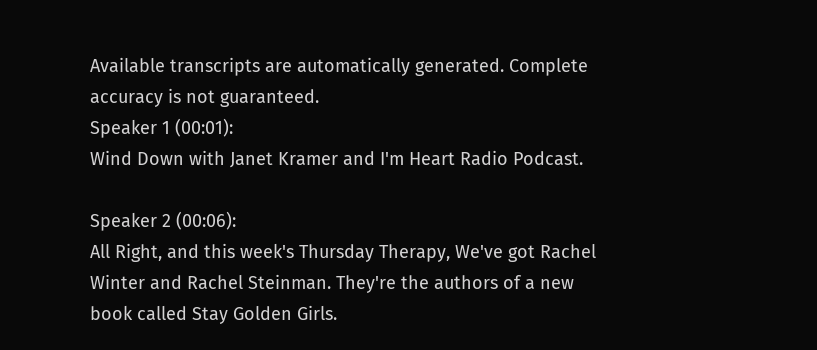Available transcripts are automatically generated. Complete accuracy is not guaranteed.
Speaker 1 (00:01):
Wind Down with Janet Kramer and I'm Heart Radio Podcast.

Speaker 2 (00:06):
All Right, and this week's Thursday Therapy, We've got Rachel
Winter and Rachel Steinman. They're the authors of a new
book called Stay Golden Girls.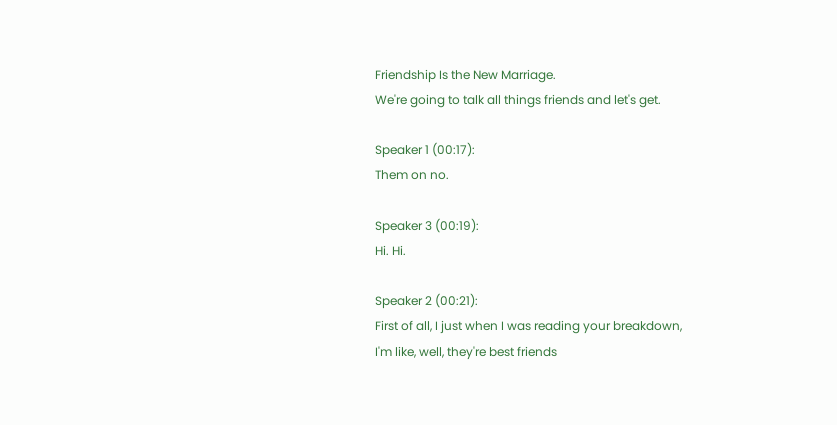Friendship Is the New Marriage.
We're going to talk all things friends and let's get.

Speaker 1 (00:17):
Them on no.

Speaker 3 (00:19):
Hi. Hi.

Speaker 2 (00:21):
First of all, I just when I was reading your breakdown,
I'm like, well, they're best friends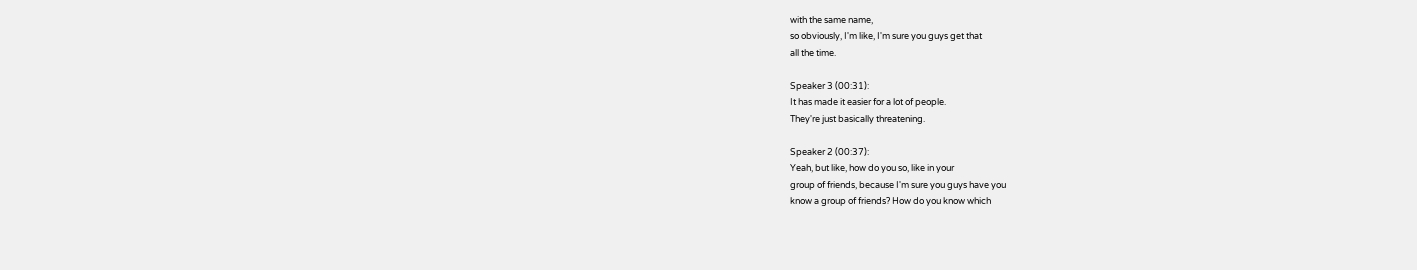with the same name,
so obviously, I'm like, I'm sure you guys get that
all the time.

Speaker 3 (00:31):
It has made it easier for a lot of people.
They're just basically threatening.

Speaker 2 (00:37):
Yeah, but like, how do you so, like in your
group of friends, because I'm sure you guys have you
know a group of friends? How do you know which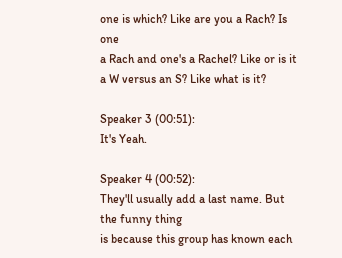one is which? Like are you a Rach? Is one
a Rach and one's a Rachel? Like or is it
a W versus an S? Like what is it?

Speaker 3 (00:51):
It's Yeah.

Speaker 4 (00:52):
They'll usually add a last name. But the funny thing
is because this group has known each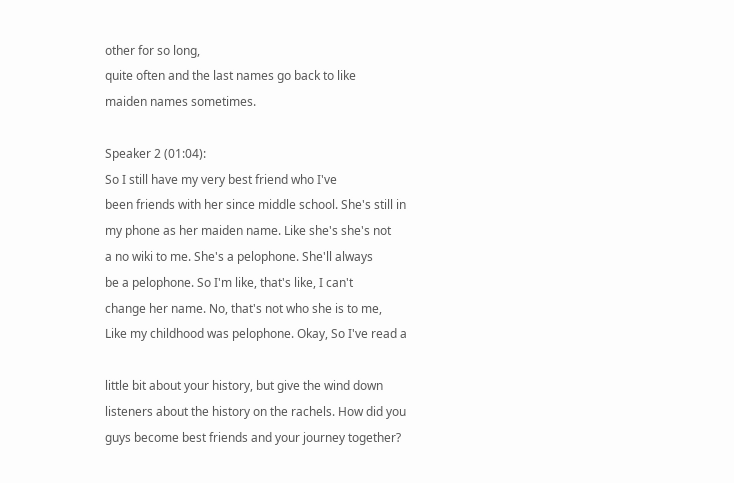other for so long,
quite often and the last names go back to like
maiden names sometimes.

Speaker 2 (01:04):
So I still have my very best friend who I've
been friends with her since middle school. She's still in
my phone as her maiden name. Like she's she's not
a no wiki to me. She's a pelophone. She'll always
be a pelophone. So I'm like, that's like, I can't
change her name. No, that's not who she is to me,
Like my childhood was pelophone. Okay, So I've read a

little bit about your history, but give the wind down
listeners about the history on the rachels. How did you
guys become best friends and your journey together?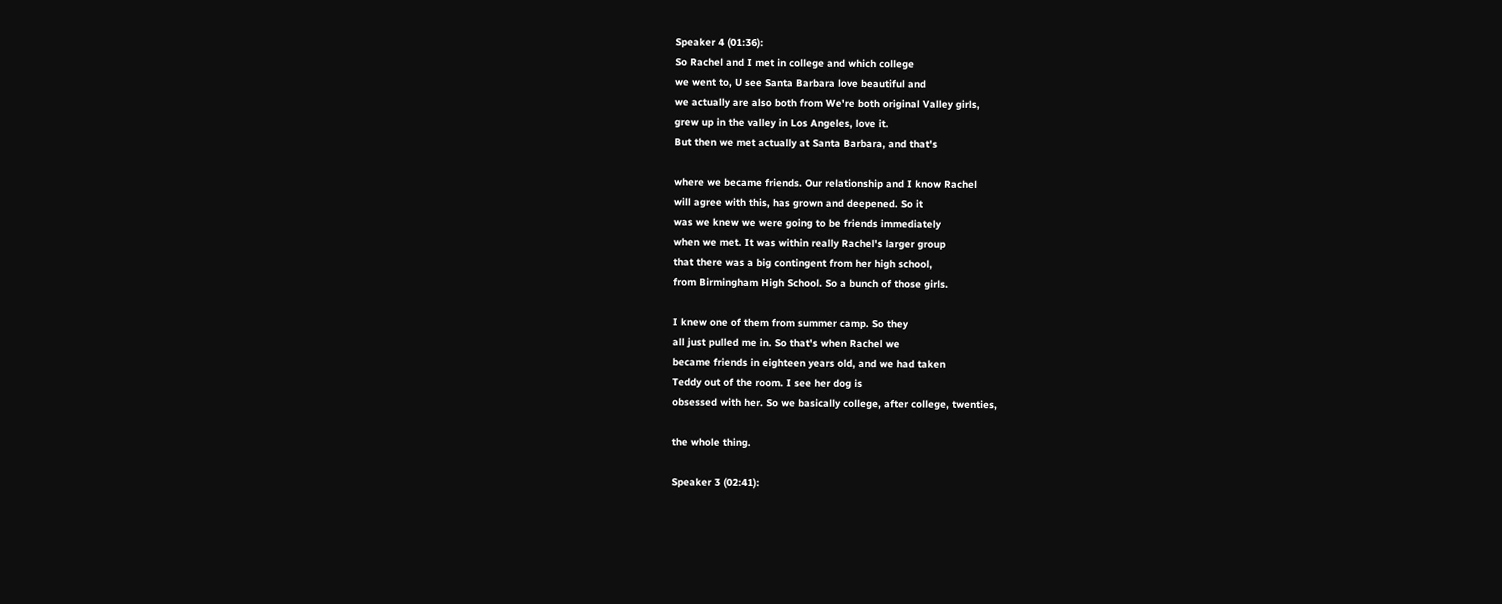Speaker 4 (01:36):
So Rachel and I met in college and which college
we went to, U see Santa Barbara love beautiful and
we actually are also both from We're both original Valley girls,
grew up in the valley in Los Angeles, love it.
But then we met actually at Santa Barbara, and that's

where we became friends. Our relationship and I know Rachel
will agree with this, has grown and deepened. So it
was we knew we were going to be friends immediately
when we met. It was within really Rachel's larger group
that there was a big contingent from her high school,
from Birmingham High School. So a bunch of those girls.

I knew one of them from summer camp. So they
all just pulled me in. So that's when Rachel we
became friends in eighteen years old, and we had taken
Teddy out of the room. I see her dog is
obsessed with her. So we basically college, after college, twenties,

the whole thing.

Speaker 3 (02:41):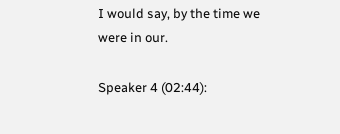I would say, by the time we were in our.

Speaker 4 (02:44):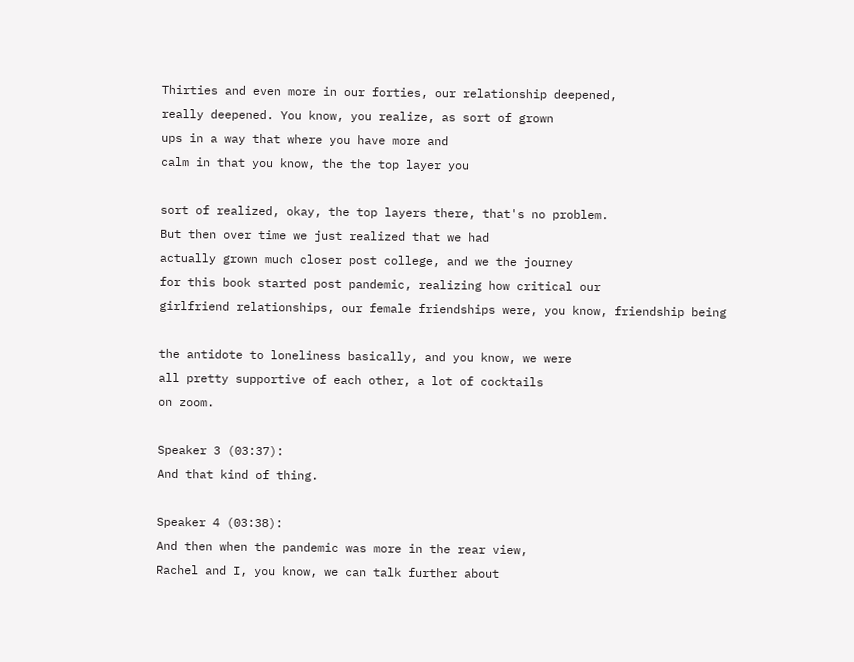Thirties and even more in our forties, our relationship deepened,
really deepened. You know, you realize, as sort of grown
ups in a way that where you have more and
calm in that you know, the the top layer you

sort of realized, okay, the top layers there, that's no problem.
But then over time we just realized that we had
actually grown much closer post college, and we the journey
for this book started post pandemic, realizing how critical our
girlfriend relationships, our female friendships were, you know, friendship being

the antidote to loneliness basically, and you know, we were
all pretty supportive of each other, a lot of cocktails
on zoom.

Speaker 3 (03:37):
And that kind of thing.

Speaker 4 (03:38):
And then when the pandemic was more in the rear view,
Rachel and I, you know, we can talk further about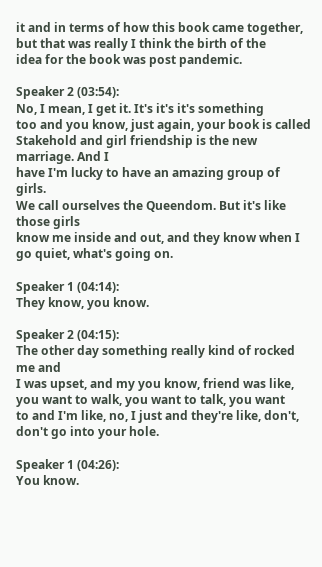it and in terms of how this book came together,
but that was really I think the birth of the
idea for the book was post pandemic.

Speaker 2 (03:54):
No, I mean, I get it. It's it's it's something
too and you know, just again, your book is called
Stakehold and girl friendship is the new marriage. And I
have I'm lucky to have an amazing group of girls.
We call ourselves the Queendom. But it's like those girls
know me inside and out, and they know when I
go quiet, what's going on.

Speaker 1 (04:14):
They know, you know.

Speaker 2 (04:15):
The other day something really kind of rocked me and
I was upset, and my you know, friend was like,
you want to walk, you want to talk, you want
to and I'm like, no, I just and they're like, don't,
don't go into your hole.

Speaker 1 (04:26):
You know.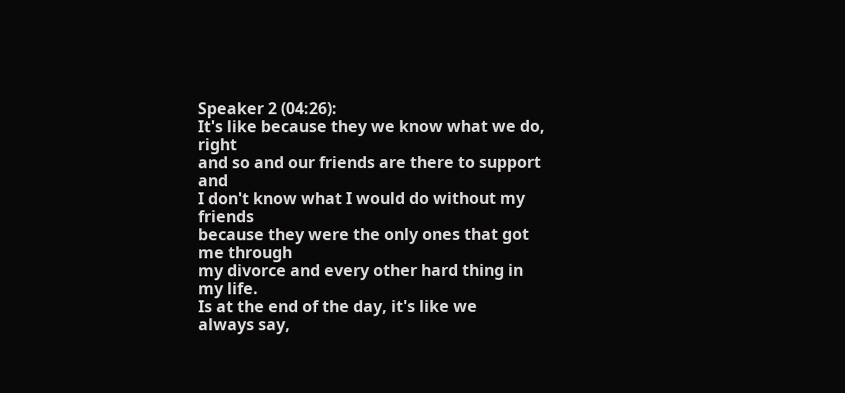Speaker 2 (04:26):
It's like because they we know what we do, right
and so and our friends are there to support and
I don't know what I would do without my friends
because they were the only ones that got me through
my divorce and every other hard thing in my life.
Is at the end of the day, it's like we
always say,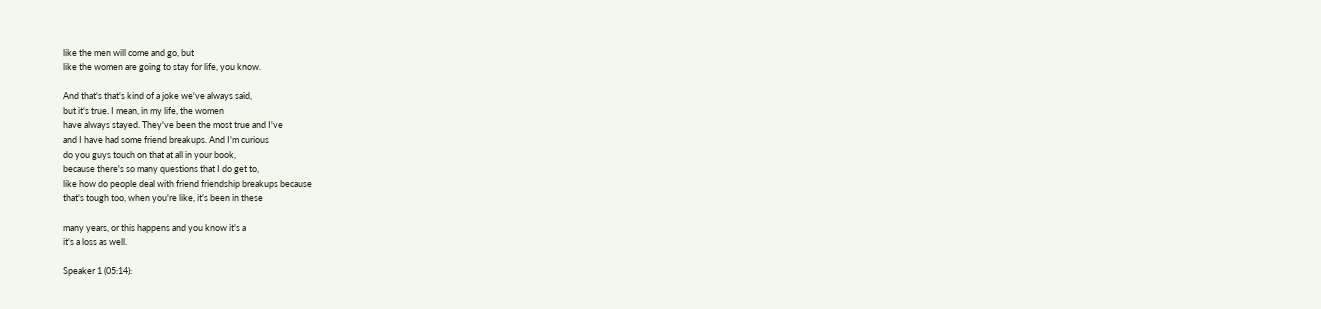like the men will come and go, but
like the women are going to stay for life, you know.

And that's that's kind of a joke we've always said,
but it's true. I mean, in my life, the women
have always stayed. They've been the most true and I've
and I have had some friend breakups. And I'm curious
do you guys touch on that at all in your book,
because there's so many questions that I do get to,
like how do people deal with friend friendship breakups because
that's tough too, when you're like, it's been in these

many years, or this happens and you know it's a
it's a loss as well.

Speaker 1 (05:14):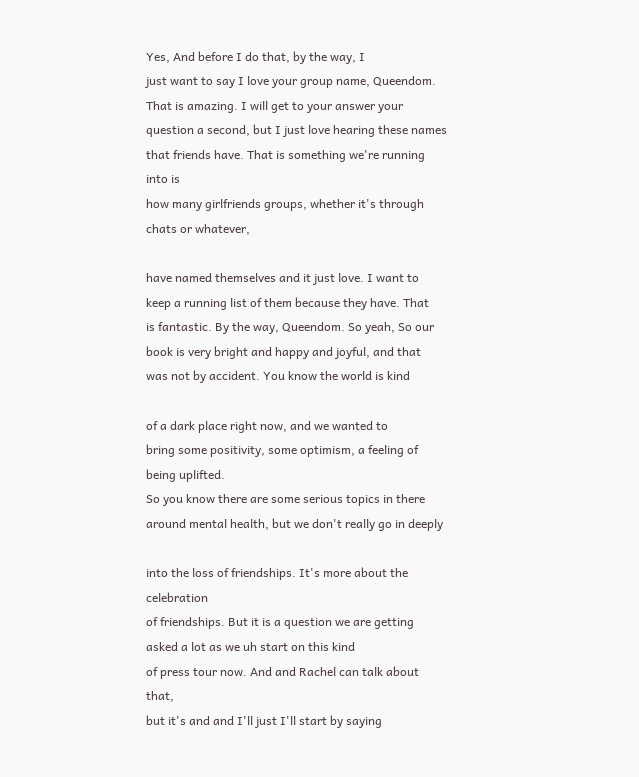Yes, And before I do that, by the way, I
just want to say I love your group name, Queendom.
That is amazing. I will get to your answer your
question a second, but I just love hearing these names
that friends have. That is something we're running into is
how many girlfriends groups, whether it's through chats or whatever,

have named themselves and it just love. I want to
keep a running list of them because they have. That
is fantastic. By the way, Queendom. So yeah, So our
book is very bright and happy and joyful, and that
was not by accident. You know the world is kind

of a dark place right now, and we wanted to
bring some positivity, some optimism, a feeling of being uplifted.
So you know there are some serious topics in there
around mental health, but we don't really go in deeply

into the loss of friendships. It's more about the celebration
of friendships. But it is a question we are getting
asked a lot as we uh start on this kind
of press tour now. And and Rachel can talk about that,
but it's and and I'll just I'll start by saying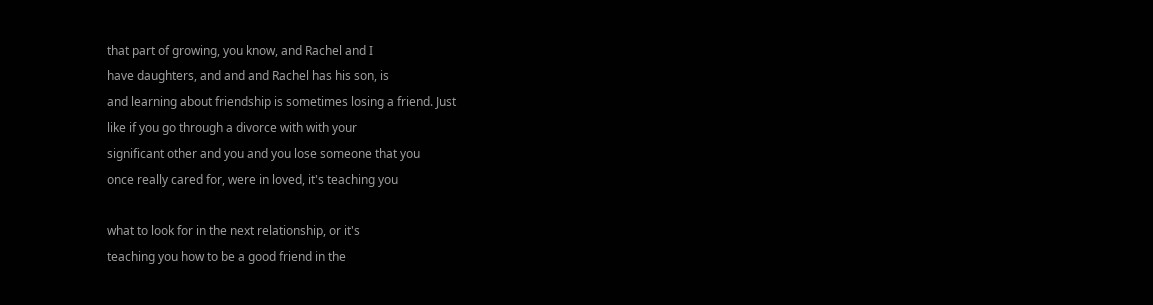that part of growing, you know, and Rachel and I
have daughters, and and and Rachel has his son, is
and learning about friendship is sometimes losing a friend. Just
like if you go through a divorce with with your
significant other and you and you lose someone that you
once really cared for, were in loved, it's teaching you

what to look for in the next relationship, or it's
teaching you how to be a good friend in the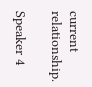current relationship.

Speaker 4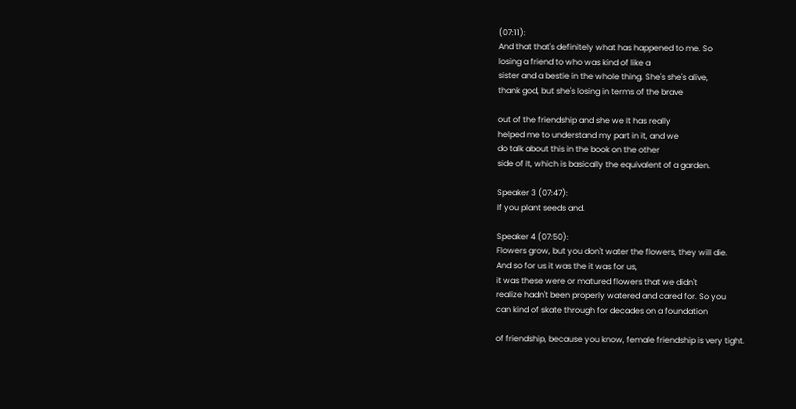(07:11):
And that that's definitely what has happened to me. So
losing a friend to who was kind of like a
sister and a bestie in the whole thing. She's she's alive,
thank god, but she's losing in terms of the brave

out of the friendship and she we It has really
helped me to understand my part in it, and we
do talk about this in the book on the other
side of It, which is basically the equivalent of a garden.

Speaker 3 (07:47):
If you plant seeds and.

Speaker 4 (07:50):
Flowers grow, but you don't water the flowers, they will die.
And so for us it was the it was for us,
it was these were or matured flowers that we didn't
realize hadn't been properly watered and cared for. So you
can kind of skate through for decades on a foundation

of friendship, because you know, female friendship is very tight.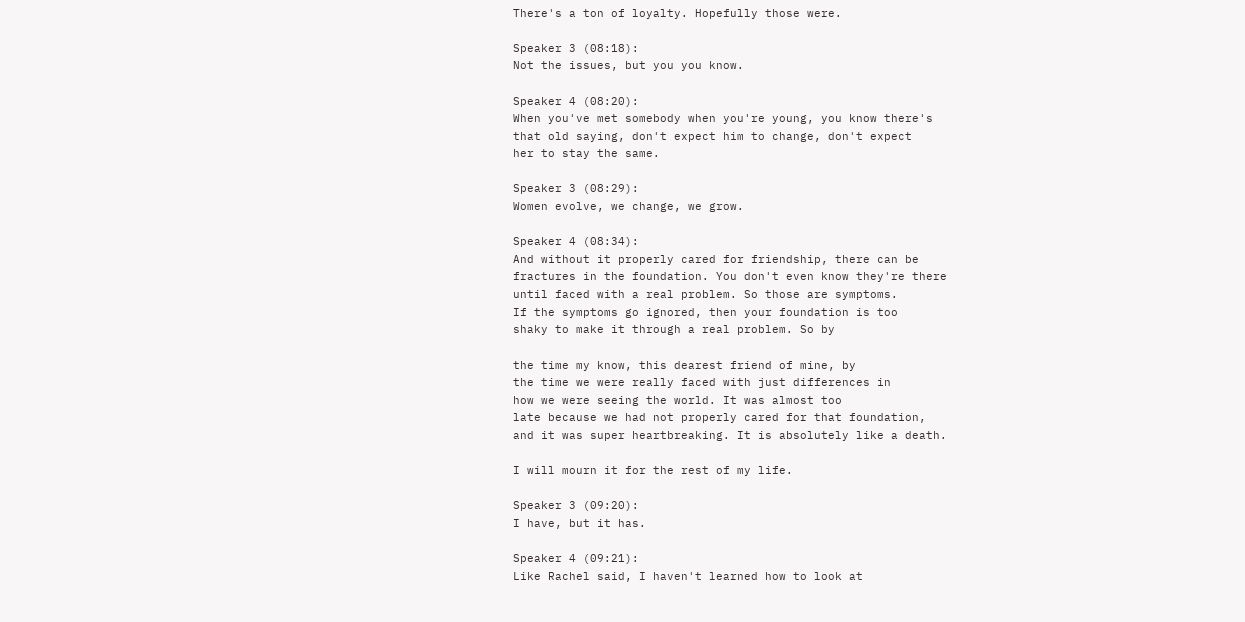There's a ton of loyalty. Hopefully those were.

Speaker 3 (08:18):
Not the issues, but you you know.

Speaker 4 (08:20):
When you've met somebody when you're young, you know there's
that old saying, don't expect him to change, don't expect
her to stay the same.

Speaker 3 (08:29):
Women evolve, we change, we grow.

Speaker 4 (08:34):
And without it properly cared for friendship, there can be
fractures in the foundation. You don't even know they're there
until faced with a real problem. So those are symptoms.
If the symptoms go ignored, then your foundation is too
shaky to make it through a real problem. So by

the time my know, this dearest friend of mine, by
the time we were really faced with just differences in
how we were seeing the world. It was almost too
late because we had not properly cared for that foundation,
and it was super heartbreaking. It is absolutely like a death.

I will mourn it for the rest of my life.

Speaker 3 (09:20):
I have, but it has.

Speaker 4 (09:21):
Like Rachel said, I haven't learned how to look at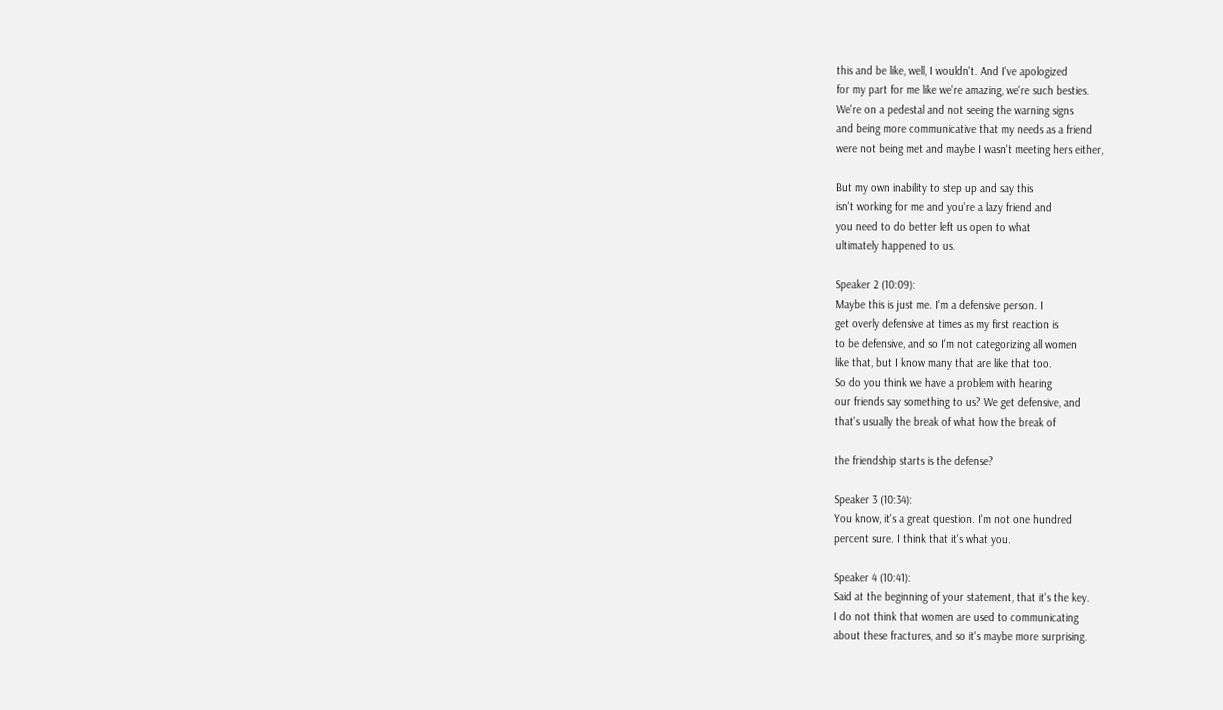this and be like, well, I wouldn't. And I've apologized
for my part for me like we're amazing, we're such besties.
We're on a pedestal and not seeing the warning signs
and being more communicative that my needs as a friend
were not being met and maybe I wasn't meeting hers either,

But my own inability to step up and say this
isn't working for me and you're a lazy friend and
you need to do better left us open to what
ultimately happened to us.

Speaker 2 (10:09):
Maybe this is just me. I'm a defensive person. I
get overly defensive at times as my first reaction is
to be defensive, and so I'm not categorizing all women
like that, but I know many that are like that too.
So do you think we have a problem with hearing
our friends say something to us? We get defensive, and
that's usually the break of what how the break of

the friendship starts is the defense?

Speaker 3 (10:34):
You know, it's a great question. I'm not one hundred
percent sure. I think that it's what you.

Speaker 4 (10:41):
Said at the beginning of your statement, that it's the key.
I do not think that women are used to communicating
about these fractures, and so it's maybe more surprising.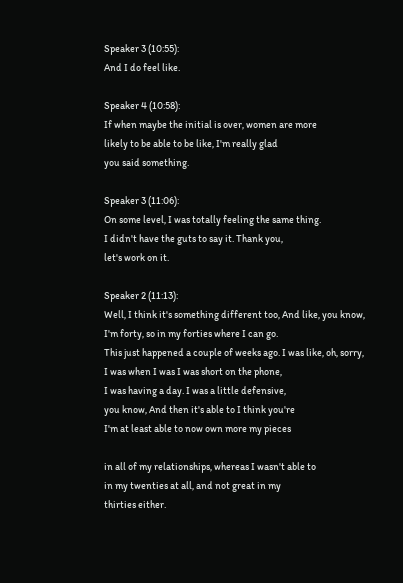Speaker 3 (10:55):
And I do feel like.

Speaker 4 (10:58):
If when maybe the initial is over, women are more
likely to be able to be like, I'm really glad
you said something.

Speaker 3 (11:06):
On some level, I was totally feeling the same thing.
I didn't have the guts to say it. Thank you,
let's work on it.

Speaker 2 (11:13):
Well, I think it's something different too, And like, you know,
I'm forty, so in my forties where I can go.
This just happened a couple of weeks ago. I was like, oh, sorry,
I was when I was I was short on the phone,
I was having a day. I was a little defensive,
you know, And then it's able to I think you're
I'm at least able to now own more my pieces

in all of my relationships, whereas I wasn't able to
in my twenties at all, and not great in my
thirties either.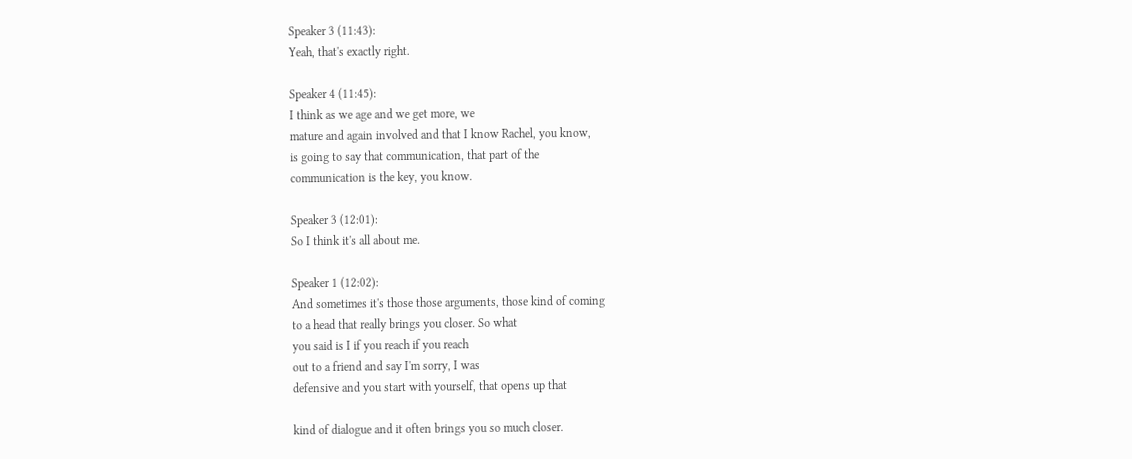Speaker 3 (11:43):
Yeah, that's exactly right.

Speaker 4 (11:45):
I think as we age and we get more, we
mature and again involved and that I know Rachel, you know,
is going to say that communication, that part of the
communication is the key, you know.

Speaker 3 (12:01):
So I think it's all about me.

Speaker 1 (12:02):
And sometimes it's those those arguments, those kind of coming
to a head that really brings you closer. So what
you said is I if you reach if you reach
out to a friend and say I'm sorry, I was
defensive and you start with yourself, that opens up that

kind of dialogue and it often brings you so much closer.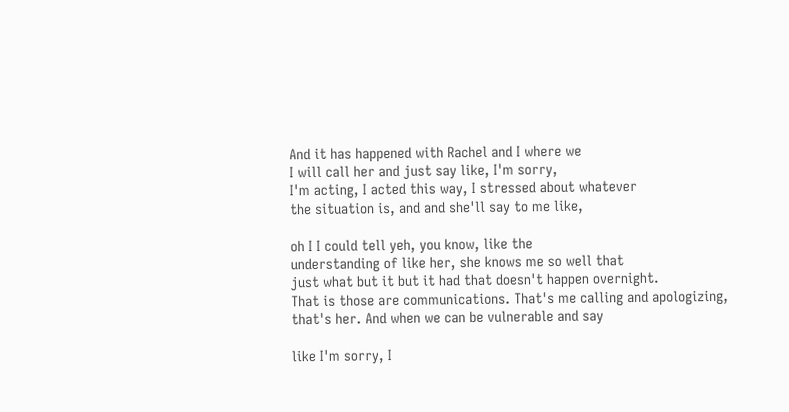And it has happened with Rachel and I where we
I will call her and just say like, I'm sorry,
I'm acting, I acted this way, I stressed about whatever
the situation is, and and she'll say to me like,

oh I I could tell yeh, you know, like the
understanding of like her, she knows me so well that
just what but it but it had that doesn't happen overnight.
That is those are communications. That's me calling and apologizing,
that's her. And when we can be vulnerable and say

like I'm sorry, I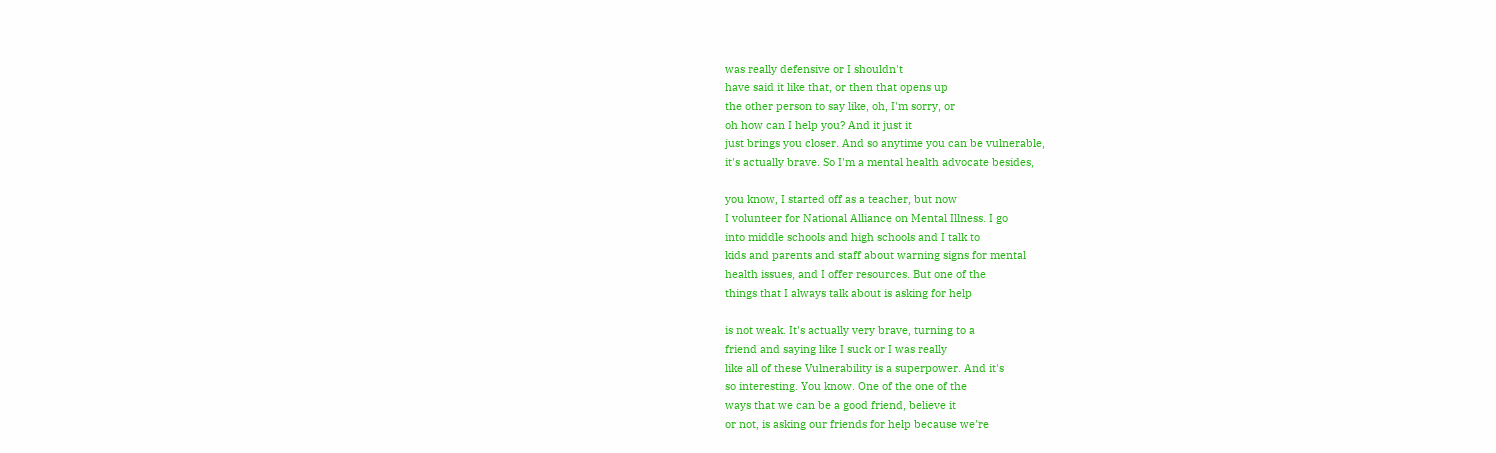was really defensive or I shouldn't
have said it like that, or then that opens up
the other person to say like, oh, I'm sorry, or
oh how can I help you? And it just it
just brings you closer. And so anytime you can be vulnerable,
it's actually brave. So I'm a mental health advocate besides,

you know, I started off as a teacher, but now
I volunteer for National Alliance on Mental Illness. I go
into middle schools and high schools and I talk to
kids and parents and staff about warning signs for mental
health issues, and I offer resources. But one of the
things that I always talk about is asking for help

is not weak. It's actually very brave, turning to a
friend and saying like I suck or I was really
like all of these Vulnerability is a superpower. And it's
so interesting. You know. One of the one of the
ways that we can be a good friend, believe it
or not, is asking our friends for help because we're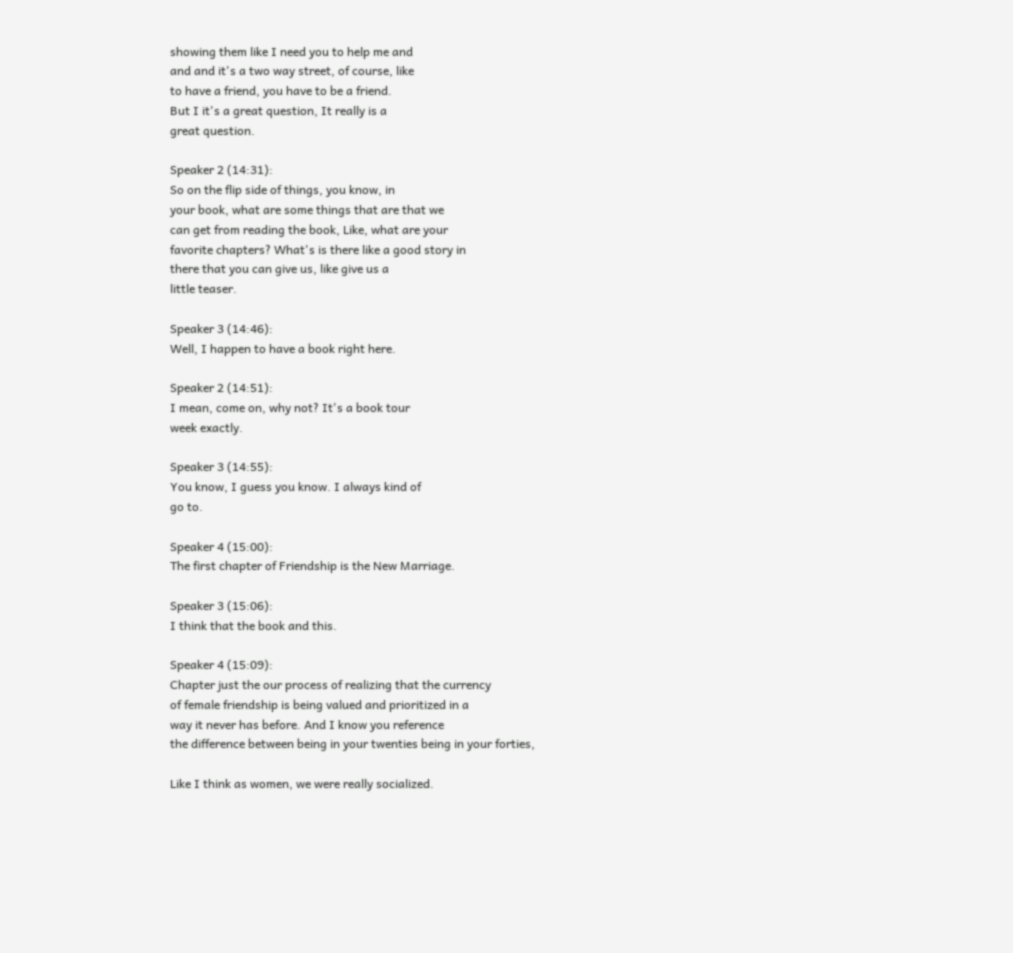showing them like I need you to help me and
and and it's a two way street, of course, like
to have a friend, you have to be a friend.
But I it's a great question, It really is a
great question.

Speaker 2 (14:31):
So on the flip side of things, you know, in
your book, what are some things that are that we
can get from reading the book, Like, what are your
favorite chapters? What's is there like a good story in
there that you can give us, like give us a
little teaser.

Speaker 3 (14:46):
Well, I happen to have a book right here.

Speaker 2 (14:51):
I mean, come on, why not? It's a book tour
week exactly.

Speaker 3 (14:55):
You know, I guess you know. I always kind of
go to.

Speaker 4 (15:00):
The first chapter of Friendship is the New Marriage.

Speaker 3 (15:06):
I think that the book and this.

Speaker 4 (15:09):
Chapter just the our process of realizing that the currency
of female friendship is being valued and prioritized in a
way it never has before. And I know you reference
the difference between being in your twenties being in your forties,

Like I think as women, we were really socialized.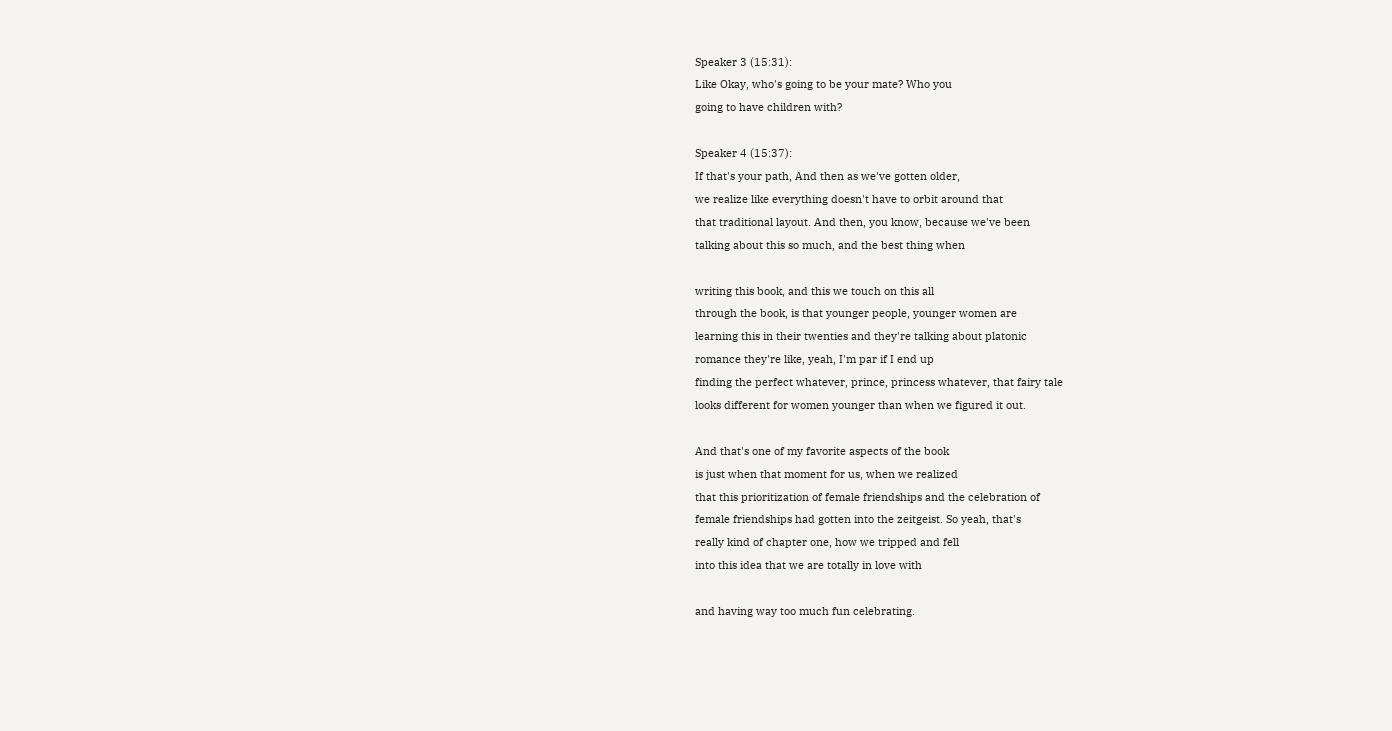Speaker 3 (15:31):
Like Okay, who's going to be your mate? Who you
going to have children with?

Speaker 4 (15:37):
If that's your path, And then as we've gotten older,
we realize like everything doesn't have to orbit around that
that traditional layout. And then, you know, because we've been
talking about this so much, and the best thing when

writing this book, and this we touch on this all
through the book, is that younger people, younger women are
learning this in their twenties and they're talking about platonic
romance they're like, yeah, I'm par if I end up
finding the perfect whatever, prince, princess whatever, that fairy tale
looks different for women younger than when we figured it out.

And that's one of my favorite aspects of the book
is just when that moment for us, when we realized
that this prioritization of female friendships and the celebration of
female friendships had gotten into the zeitgeist. So yeah, that's
really kind of chapter one, how we tripped and fell
into this idea that we are totally in love with

and having way too much fun celebrating.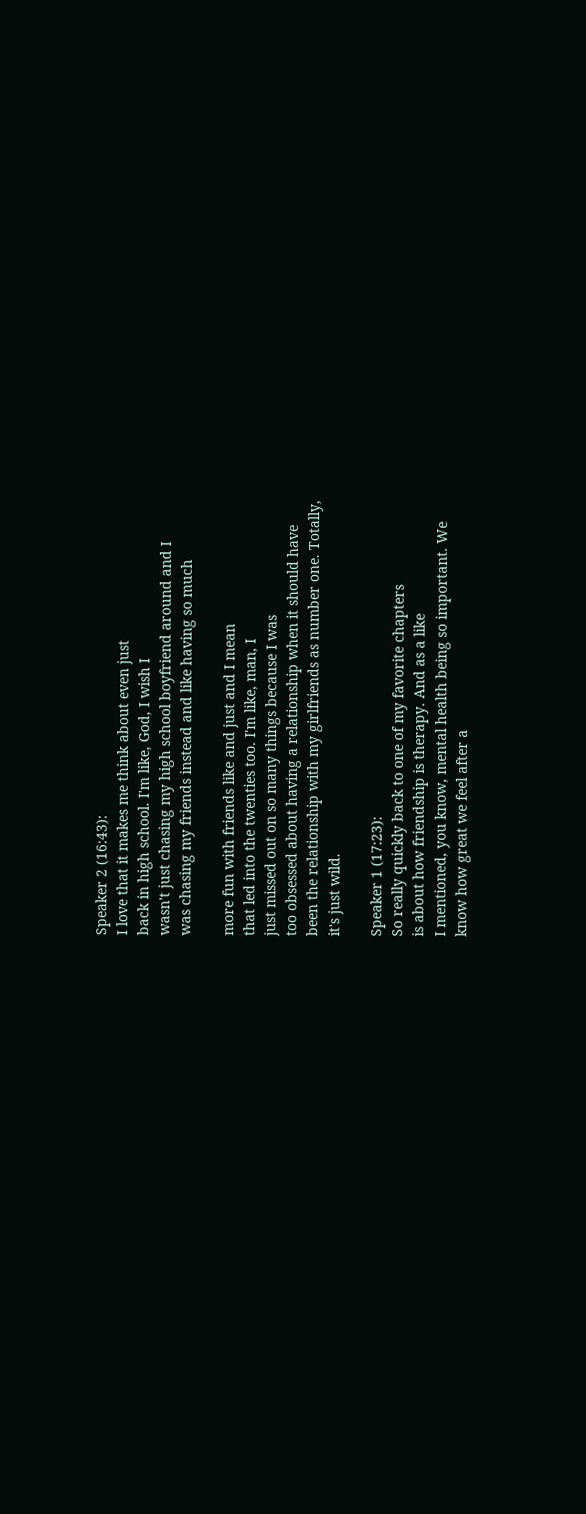Speaker 2 (16:43):
I love that it makes me think about even just
back in high school. I'm like, God, I wish I
wasn't just chasing my high school boyfriend around and I
was chasing my friends instead and like having so much

more fun with friends like and just and I mean
that led into the twenties too. I'm like, man, I
just missed out on so many things because I was
too obsessed about having a relationship when it should have
been the relationship with my girlfriends as number one. Totally,
it's just wild.

Speaker 1 (17:23):
So really quickly back to one of my favorite chapters
is about how friendship is therapy. And as a like
I mentioned, you know, mental health being so important. We
know how great we feel after a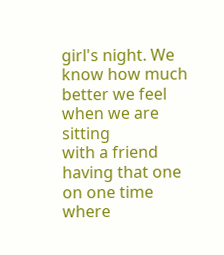girl's night. We
know how much better we feel when we are sitting
with a friend having that one on one time where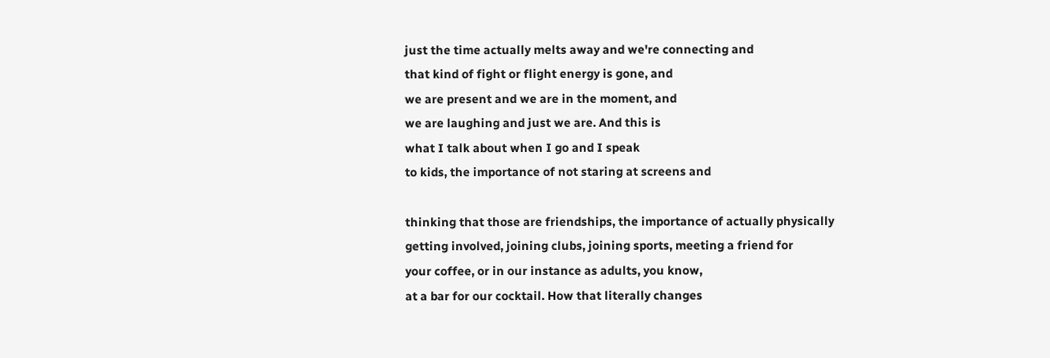just the time actually melts away and we're connecting and
that kind of fight or flight energy is gone, and
we are present and we are in the moment, and
we are laughing and just we are. And this is
what I talk about when I go and I speak
to kids, the importance of not staring at screens and

thinking that those are friendships, the importance of actually physically
getting involved, joining clubs, joining sports, meeting a friend for
your coffee, or in our instance as adults, you know,
at a bar for our cocktail. How that literally changes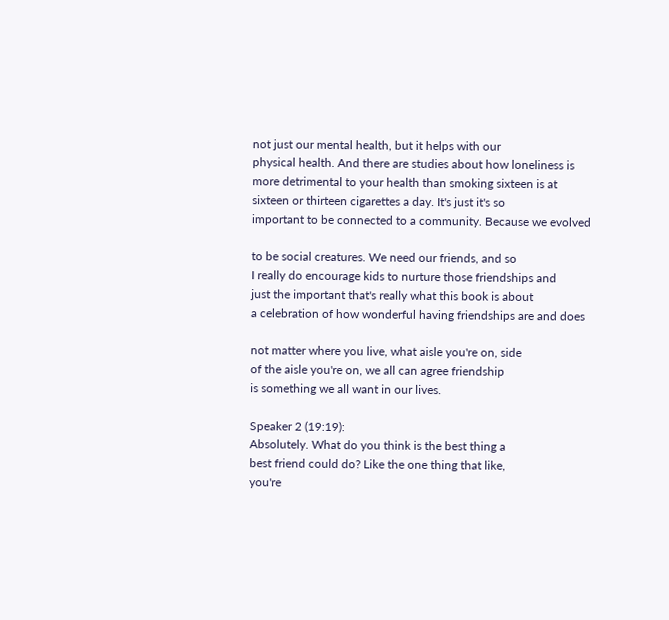not just our mental health, but it helps with our
physical health. And there are studies about how loneliness is
more detrimental to your health than smoking sixteen is at
sixteen or thirteen cigarettes a day. It's just it's so
important to be connected to a community. Because we evolved

to be social creatures. We need our friends, and so
I really do encourage kids to nurture those friendships and
just the important that's really what this book is about
a celebration of how wonderful having friendships are and does

not matter where you live, what aisle you're on, side
of the aisle you're on, we all can agree friendship
is something we all want in our lives.

Speaker 2 (19:19):
Absolutely. What do you think is the best thing a
best friend could do? Like the one thing that like,
you're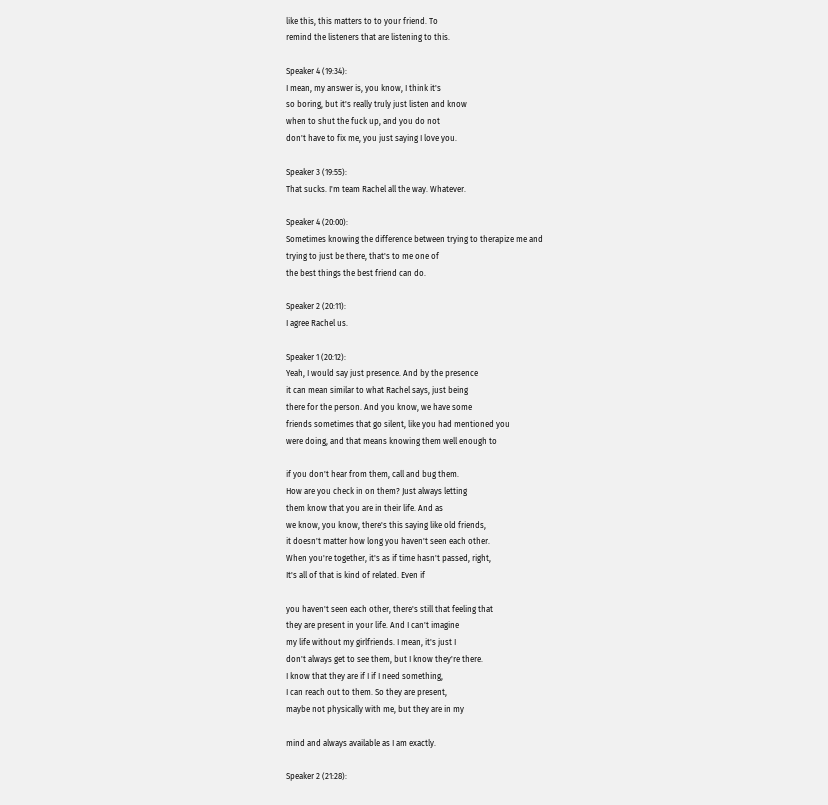like this, this matters to to your friend. To
remind the listeners that are listening to this.

Speaker 4 (19:34):
I mean, my answer is, you know, I think it's
so boring, but it's really truly just listen and know
when to shut the fuck up, and you do not
don't have to fix me, you just saying I love you.

Speaker 3 (19:55):
That sucks. I'm team Rachel all the way. Whatever.

Speaker 4 (20:00):
Sometimes knowing the difference between trying to therapize me and
trying to just be there, that's to me one of
the best things the best friend can do.

Speaker 2 (20:11):
I agree Rachel us.

Speaker 1 (20:12):
Yeah, I would say just presence. And by the presence
it can mean similar to what Rachel says, just being
there for the person. And you know, we have some
friends sometimes that go silent, like you had mentioned you
were doing, and that means knowing them well enough to

if you don't hear from them, call and bug them.
How are you check in on them? Just always letting
them know that you are in their life. And as
we know, you know, there's this saying like old friends,
it doesn't matter how long you haven't seen each other.
When you're together, it's as if time hasn't passed, right,
It's all of that is kind of related. Even if

you haven't seen each other, there's still that feeling that
they are present in your life. And I can't imagine
my life without my girlfriends. I mean, it's just I
don't always get to see them, but I know they're there.
I know that they are if I if I need something,
I can reach out to them. So they are present,
maybe not physically with me, but they are in my

mind and always available as I am exactly.

Speaker 2 (21:28):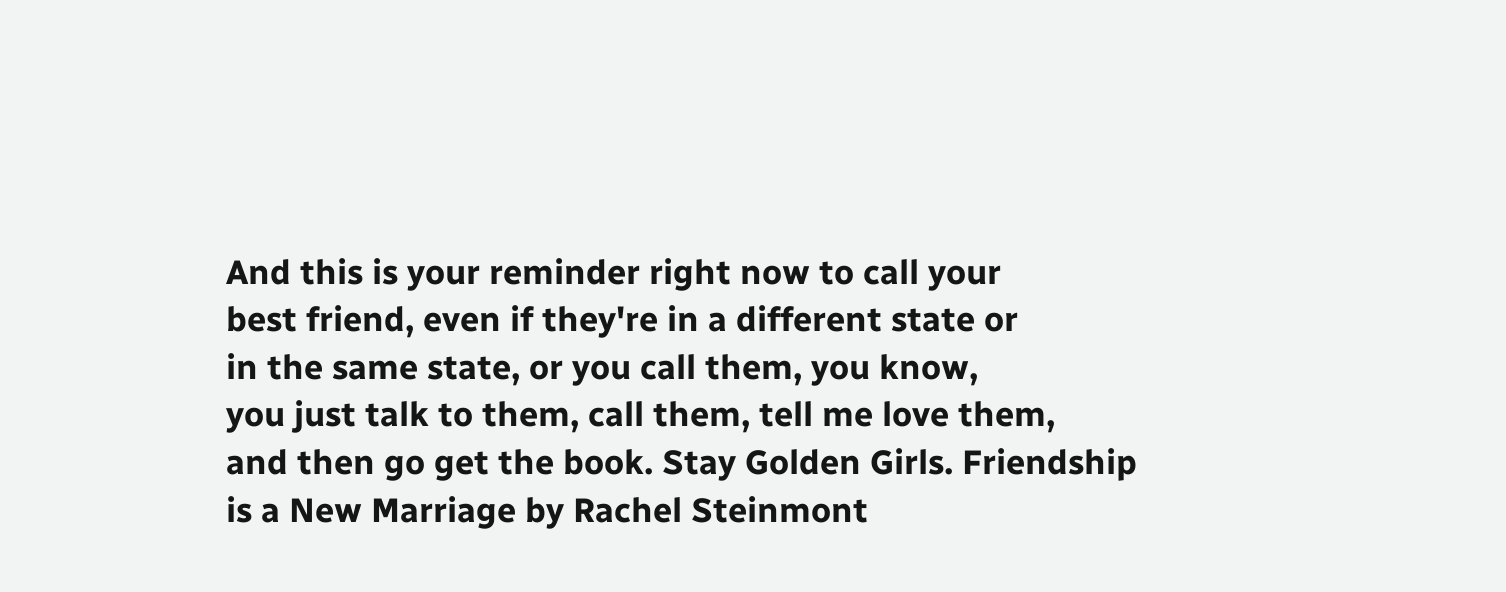And this is your reminder right now to call your
best friend, even if they're in a different state or
in the same state, or you call them, you know,
you just talk to them, call them, tell me love them,
and then go get the book. Stay Golden Girls. Friendship
is a New Marriage by Rachel Steinmont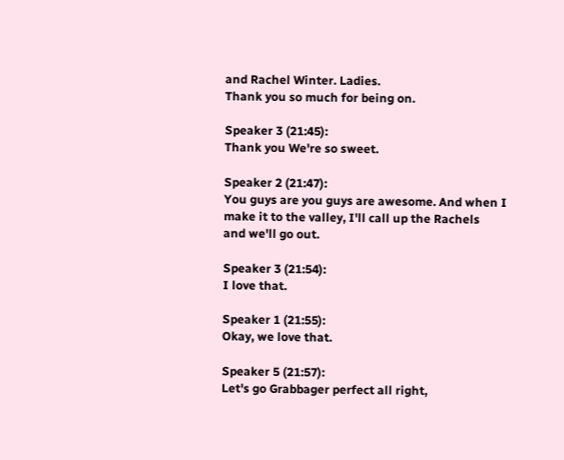and Rachel Winter. Ladies.
Thank you so much for being on.

Speaker 3 (21:45):
Thank you We're so sweet.

Speaker 2 (21:47):
You guys are you guys are awesome. And when I
make it to the valley, I'll call up the Rachels
and we'll go out.

Speaker 3 (21:54):
I love that.

Speaker 1 (21:55):
Okay, we love that.

Speaker 5 (21:57):
Let's go Grabbager perfect all right,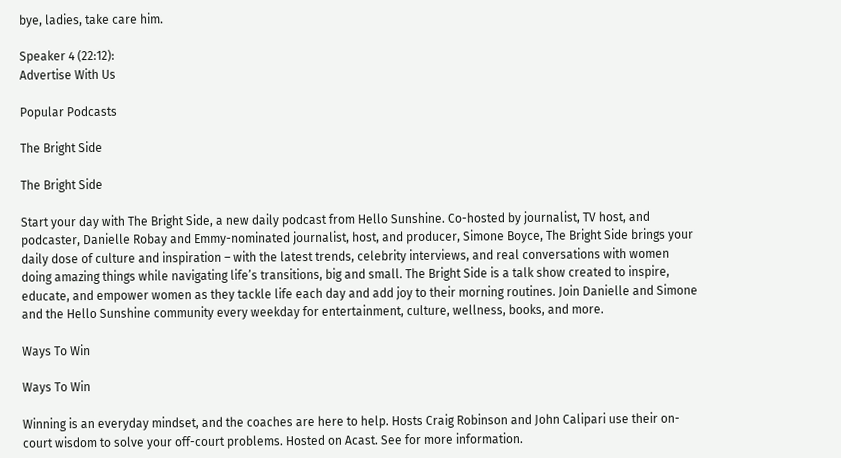bye, ladies, take care him.

Speaker 4 (22:12):
Advertise With Us

Popular Podcasts

The Bright Side

The Bright Side

Start your day with The Bright Side, a new daily podcast from Hello Sunshine. Co-hosted by journalist, TV host, and podcaster, Danielle Robay and Emmy-nominated journalist, host, and producer, Simone Boyce, The Bright Side brings your daily dose of culture and inspiration – with the latest trends, celebrity interviews, and real conversations with women doing amazing things while navigating life’s transitions, big and small. The Bright Side is a talk show created to inspire, educate, and empower women as they tackle life each day and add joy to their morning routines. Join Danielle and Simone and the Hello Sunshine community every weekday for entertainment, culture, wellness, books, and more.

Ways To Win

Ways To Win

Winning is an everyday mindset, and the coaches are here to help. Hosts Craig Robinson and John Calipari use their on-court wisdom to solve your off-court problems. Hosted on Acast. See for more information.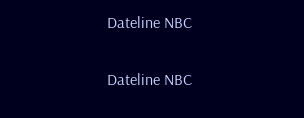Dateline NBC

Dateline NBC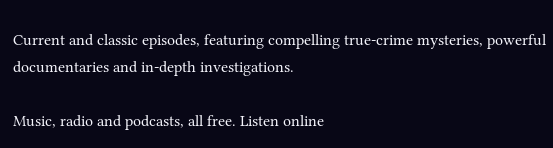Current and classic episodes, featuring compelling true-crime mysteries, powerful documentaries and in-depth investigations.

Music, radio and podcasts, all free. Listen online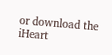or download the iHeart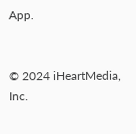App.


© 2024 iHeartMedia, Inc.